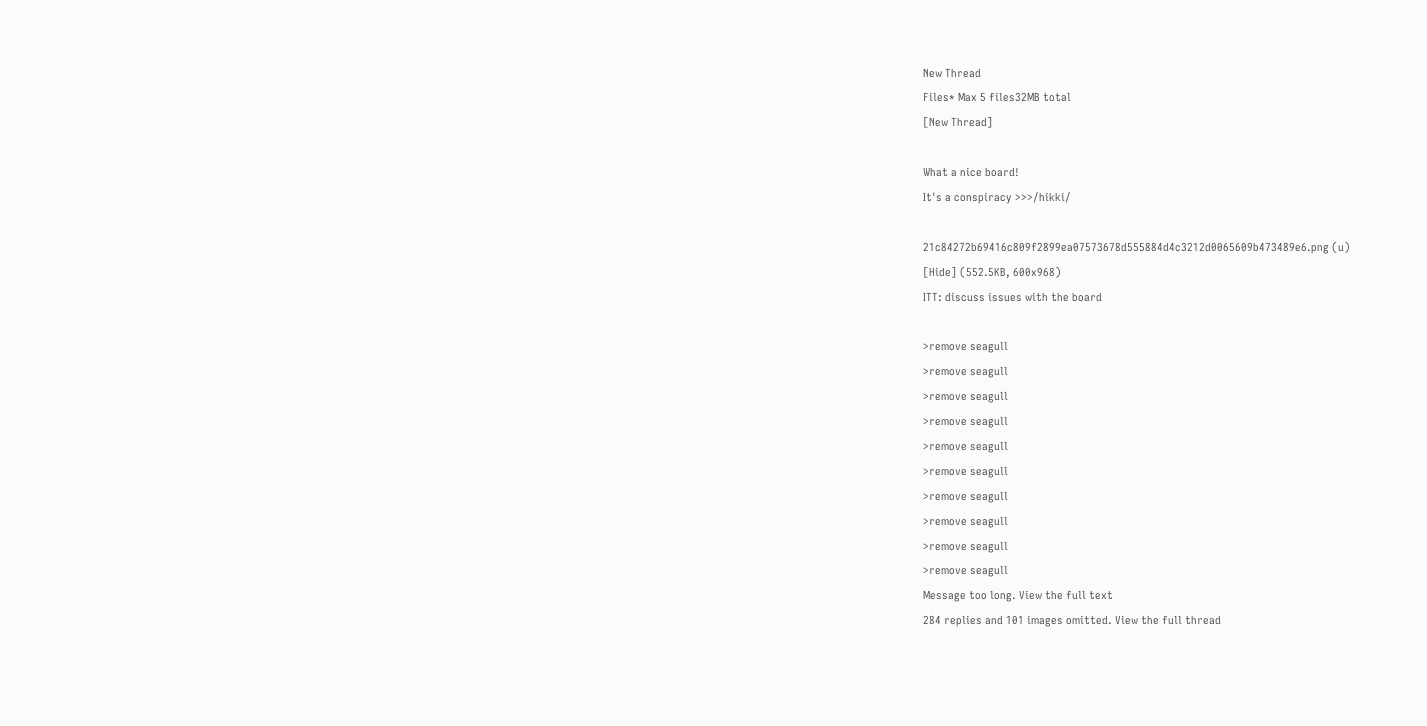New Thread
Files* Max 5 files32MB total
[New Thread]

What a nice board!
It's a conspiracy >>>/hikki/

21c84272b69416c809f2899ea07573678d555884d4c3212d0065609b473489e6.png (u)
[Hide] (552.5KB, 600x968)
ITT: discuss issues with the board

>remove seagull
>remove seagull
>remove seagull
>remove seagull
>remove seagull
>remove seagull
>remove seagull
>remove seagull
>remove seagull
>remove seagull
Message too long. View the full text
284 replies and 101 images omitted. View the full thread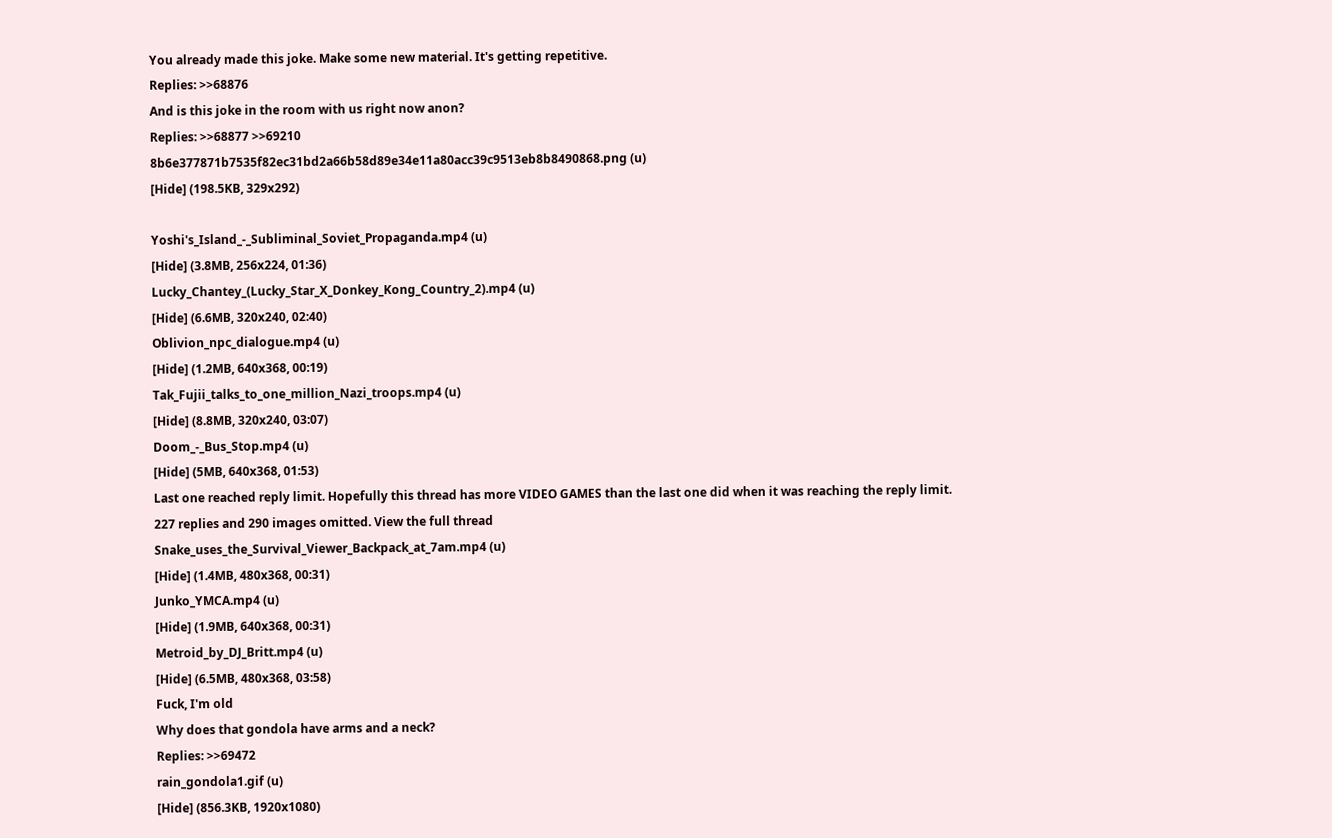You already made this joke. Make some new material. It's getting repetitive.
Replies: >>68876
And is this joke in the room with us right now anon?
Replies: >>68877 >>69210
8b6e377871b7535f82ec31bd2a66b58d89e34e11a80acc39c9513eb8b8490868.png (u)
[Hide] (198.5KB, 329x292)

Yoshi's_Island_-_Subliminal_Soviet_Propaganda.mp4 (u)
[Hide] (3.8MB, 256x224, 01:36)
Lucky_Chantey_(Lucky_Star_X_Donkey_Kong_Country_2).mp4 (u)
[Hide] (6.6MB, 320x240, 02:40)
Oblivion_npc_dialogue.mp4 (u)
[Hide] (1.2MB, 640x368, 00:19)
Tak_Fujii_talks_to_one_million_Nazi_troops.mp4 (u)
[Hide] (8.8MB, 320x240, 03:07)
Doom_-_Bus_Stop.mp4 (u)
[Hide] (5MB, 640x368, 01:53)
Last one reached reply limit. Hopefully this thread has more VIDEO GAMES than the last one did when it was reaching the reply limit.
227 replies and 290 images omitted. View the full thread
Snake_uses_the_Survival_Viewer_Backpack_at_7am.mp4 (u)
[Hide] (1.4MB, 480x368, 00:31)
Junko_YMCA.mp4 (u)
[Hide] (1.9MB, 640x368, 00:31)
Metroid_by_DJ_Britt.mp4 (u)
[Hide] (6.5MB, 480x368, 03:58)
Fuck, I'm old
Why does that gondola have arms and a neck?
Replies: >>69472
rain_gondola1.gif (u)
[Hide] (856.3KB, 1920x1080)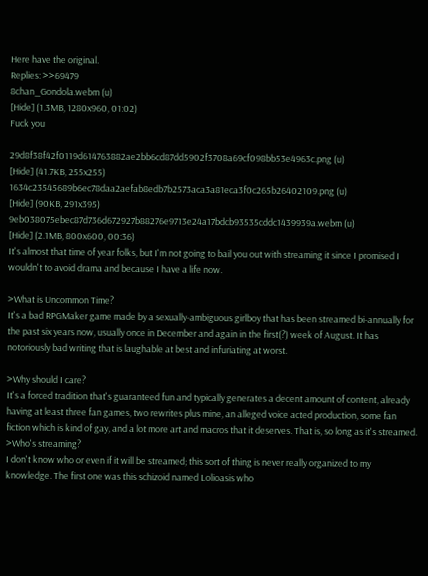Here have the original.
Replies: >>69479
8chan_Gondola.webm (u)
[Hide] (1.3MB, 1280x960, 01:02)
Fuck you

29d8f38f42f0119d614763882ae2bb6cd87dd5902f3708a69cf098bb53e4963c.png (u)
[Hide] (41.7KB, 255x255)
1634c23545689b6ec78daa2aefab8edb7b2573aca3a81eca3f0c265b26402109.png (u)
[Hide] (90KB, 291x395)
9eb038075ebec87d736d672927b88276e9713e24a17bdcb93535cddc1439939a.webm (u)
[Hide] (2.1MB, 800x600, 00:36)
It's almost that time of year folks, but I'm not going to bail you out with streaming it since I promised I wouldn't to avoid drama and because I have a life now.

>What is Uncommon Time?
It's a bad RPGMaker game made by a sexually-ambiguous girlboy that has been streamed bi-annually for the past six years now, usually once in December and again in the first(?) week of August. It has notoriously bad writing that is laughable at best and infuriating at worst.

>Why should I care?
It's a forced tradition that's guaranteed fun and typically generates a decent amount of content, already having at least three fan games, two rewrites plus mine, an alleged voice acted production, some fan fiction which is kind of gay, and a lot more art and macros that it deserves. That is, so long as it's streamed.
>Who's streaming?
I don't know who or even if it will be streamed; this sort of thing is never really organized to my knowledge. The first one was this schizoid named Lolioasis who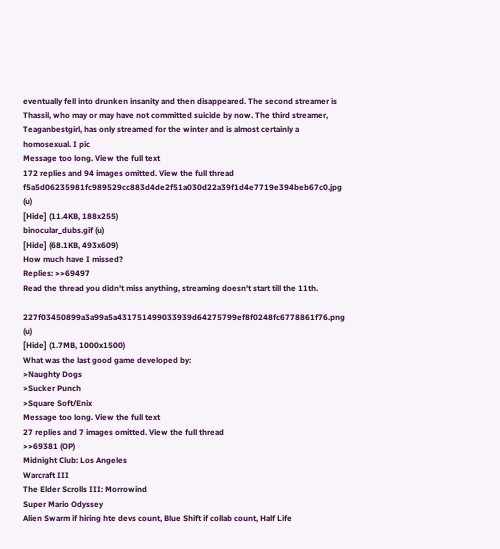eventually fell into drunken insanity and then disappeared. The second streamer is Thassil, who may or may have not committed suicide by now. The third streamer, Teaganbestgirl, has only streamed for the winter and is almost certainly a homosexual. I pic
Message too long. View the full text
172 replies and 94 images omitted. View the full thread
f5a5d06235981fc989529cc883d4de2f51a030d22a39f1d4e7719e394beb67c0.jpg (u)
[Hide] (11.4KB, 188x255)
binocular_dubs.gif (u)
[Hide] (68.1KB, 493x609)
How much have I missed?
Replies: >>69497
Read the thread you didn't miss anything, streaming doesn't start till the 11th.

227f03450899a3a99a5a431751499033939d64275799ef8f0248fc6778861f76.png (u)
[Hide] (1.7MB, 1000x1500)
What was the last good game developed by:
>Naughty Dogs
>Sucker Punch
>Square Soft/Enix
Message too long. View the full text
27 replies and 7 images omitted. View the full thread
>>69381 (OP)
Midnight Club: Los Angeles
Warcraft III
The Elder Scrolls III: Morrowind
Super Mario Odyssey
Alien Swarm if hiring hte devs count, Blue Shift if collab count, Half Life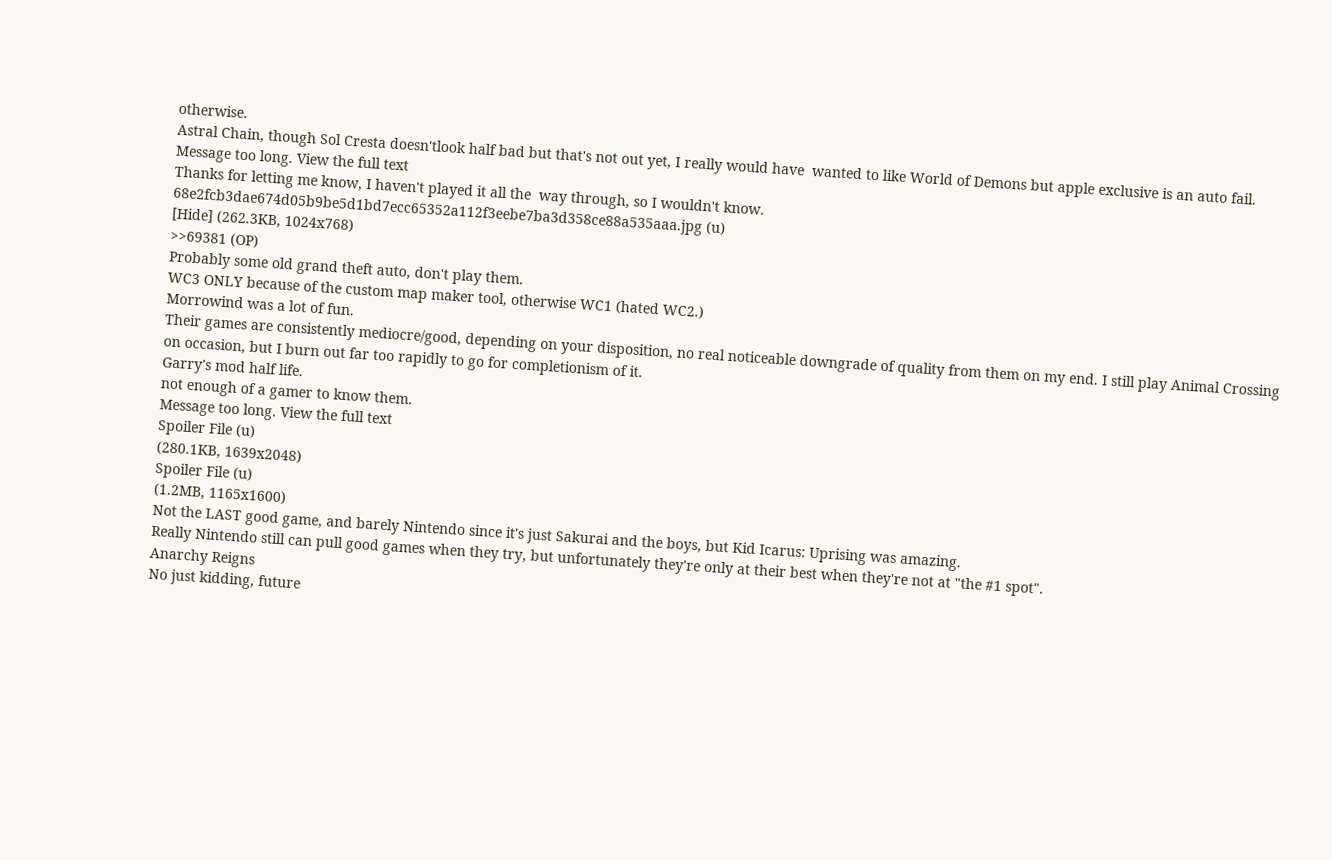otherwise.
Astral Chain, though Sol Cresta doesn'tlook half bad but that's not out yet, I really would have  wanted to like World of Demons but apple exclusive is an auto fail.
Message too long. View the full text
Thanks for letting me know, I haven't played it all the  way through, so I wouldn't know.
68e2fcb3dae674d05b9be5d1bd7ecc65352a112f3eebe7ba3d358ce88a535aaa.jpg (u)
[Hide] (262.3KB, 1024x768)
>>69381 (OP)
Probably some old grand theft auto, don't play them.
WC3 ONLY because of the custom map maker tool, otherwise WC1 (hated WC2.)
Morrowind was a lot of fun.
Their games are consistently mediocre/good, depending on your disposition, no real noticeable downgrade of quality from them on my end. I still play Animal Crossing on occasion, but I burn out far too rapidly to go for completionism of it.
Garry's mod half life.
not enough of a gamer to know them.
Message too long. View the full text
Spoiler File (u)
(280.1KB, 1639x2048)
Spoiler File (u)
(1.2MB, 1165x1600)
Not the LAST good game, and barely Nintendo since it's just Sakurai and the boys, but Kid Icarus: Uprising was amazing.
Really Nintendo still can pull good games when they try, but unfortunately they're only at their best when they're not at "the #1 spot".
Anarchy Reigns
No just kidding, future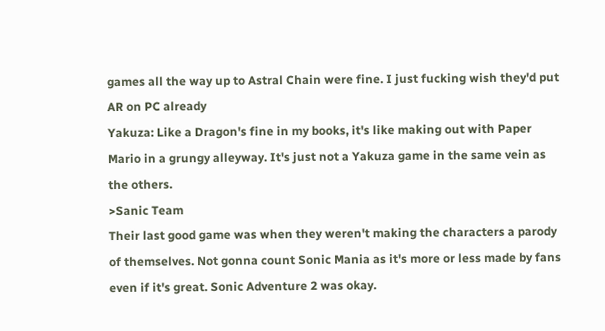games all the way up to Astral Chain were fine. I just fucking wish they'd put AR on PC already
Yakuza: Like a Dragon's fine in my books, it's like making out with Paper Mario in a grungy alleyway. It's just not a Yakuza game in the same vein as the others.
>Sanic Team
Their last good game was when they weren't making the characters a parody of themselves. Not gonna count Sonic Mania as it's more or less made by fans even if it's great. Sonic Adventure 2 was okay.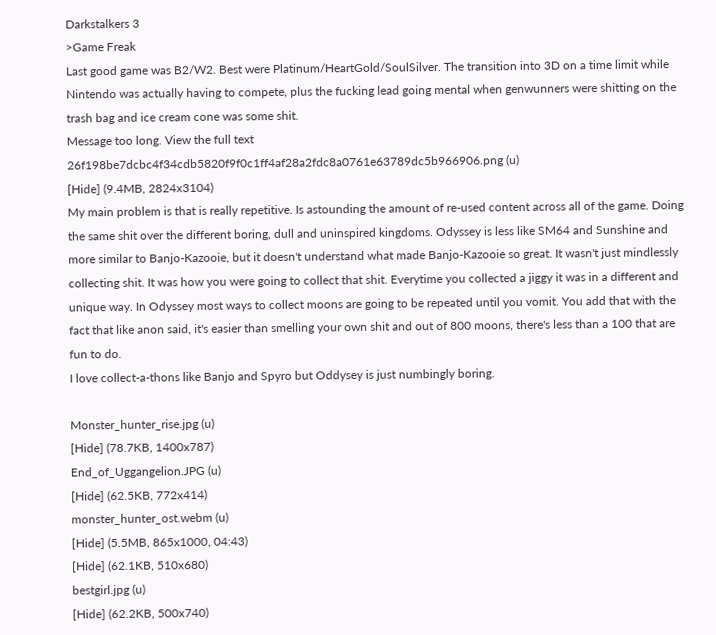Darkstalkers 3
>Game Freak
Last good game was B2/W2. Best were Platinum/HeartGold/SoulSilver. The transition into 3D on a time limit while Nintendo was actually having to compete, plus the fucking lead going mental when genwunners were shitting on the trash bag and ice cream cone was some shit.
Message too long. View the full text
26f198be7dcbc4f34cdb5820f9f0c1ff4af28a2fdc8a0761e63789dc5b966906.png (u)
[Hide] (9.4MB, 2824x3104)
My main problem is that is really repetitive. Is astounding the amount of re-used content across all of the game. Doing the same shit over the different boring, dull and uninspired kingdoms. Odyssey is less like SM64 and Sunshine and more similar to Banjo-Kazooie, but it doesn't understand what made Banjo-Kazooie so great. It wasn't just mindlessly collecting shit. It was how you were going to collect that shit. Everytime you collected a jiggy it was in a different and unique way. In Odyssey most ways to collect moons are going to be repeated until you vomit. You add that with the fact that like anon said, it's easier than smelling your own shit and out of 800 moons, there's less than a 100 that are fun to do.
I love collect-a-thons like Banjo and Spyro but Oddysey is just numbingly boring.

Monster_hunter_rise.jpg (u)
[Hide] (78.7KB, 1400x787)
End_of_Uggangelion.JPG (u)
[Hide] (62.5KB, 772x414)
monster_hunter_ost.webm (u)
[Hide] (5.5MB, 865x1000, 04:43)
[Hide] (62.1KB, 510x680)
bestgirl.jpg (u)
[Hide] (62.2KB, 500x740)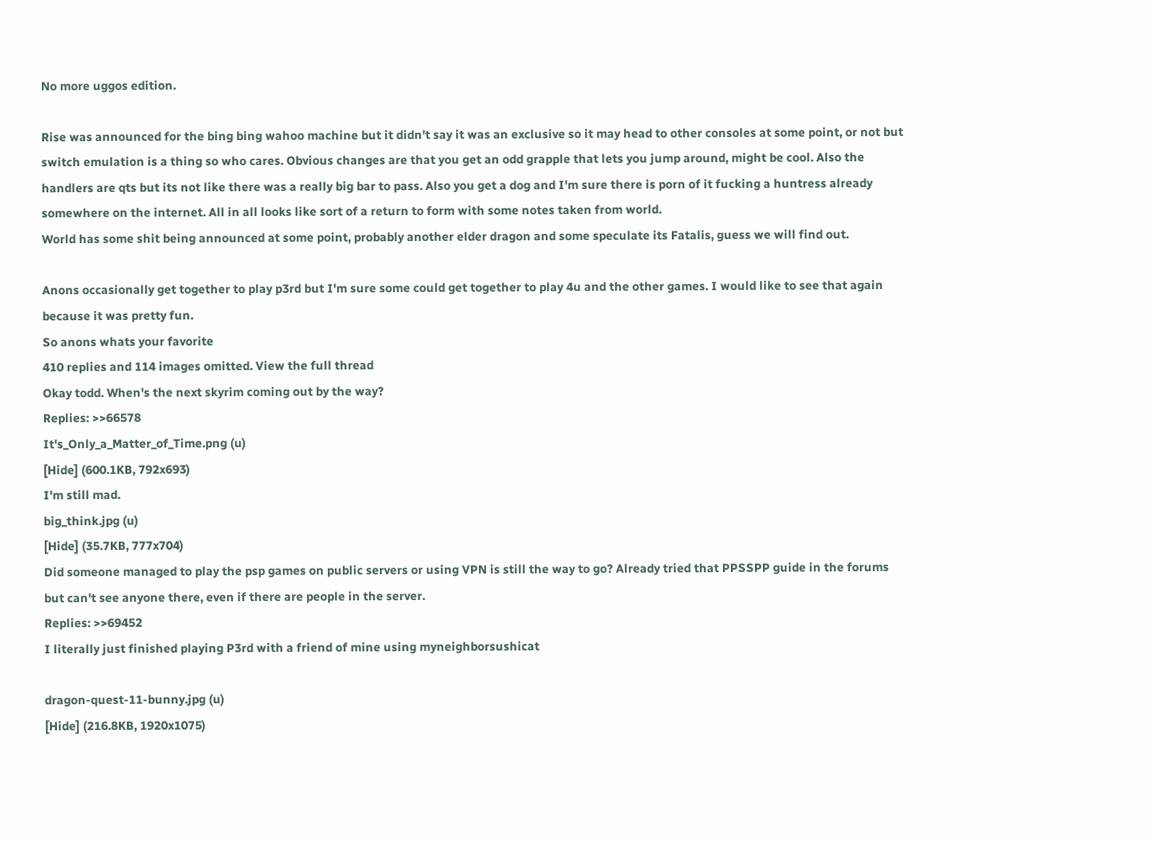No more uggos edition.

Rise was announced for the bing bing wahoo machine but it didn't say it was an exclusive so it may head to other consoles at some point, or not but switch emulation is a thing so who cares. Obvious changes are that you get an odd grapple that lets you jump around, might be cool. Also the handlers are qts but its not like there was a really big bar to pass. Also you get a dog and I'm sure there is porn of it fucking a huntress already somewhere on the internet. All in all looks like sort of a return to form with some notes taken from world.
World has some shit being announced at some point, probably another elder dragon and some speculate its Fatalis, guess we will find out.

Anons occasionally get together to play p3rd but I'm sure some could get together to play 4u and the other games. I would like to see that again because it was pretty fun.
So anons whats your favorite
410 replies and 114 images omitted. View the full thread
Okay todd. When's the next skyrim coming out by the way?
Replies: >>66578
It's_Only_a_Matter_of_Time.png (u)
[Hide] (600.1KB, 792x693)
I'm still mad.
big_think.jpg (u)
[Hide] (35.7KB, 777x704)
Did someone managed to play the psp games on public servers or using VPN is still the way to go? Already tried that PPSSPP guide in the forums but can't see anyone there, even if there are people in the server.
Replies: >>69452
I literally just finished playing P3rd with a friend of mine using myneighborsushicat

dragon-quest-11-bunny.jpg (u)
[Hide] (216.8KB, 1920x1075)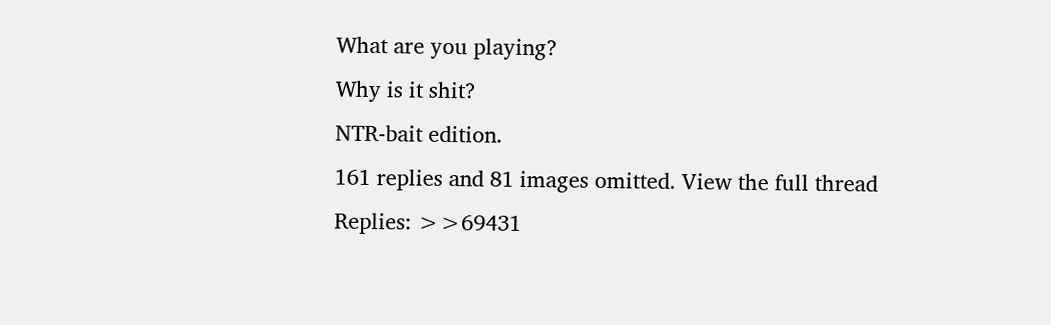What are you playing?
Why is it shit?
NTR-bait edition.
161 replies and 81 images omitted. View the full thread
Replies: >>69431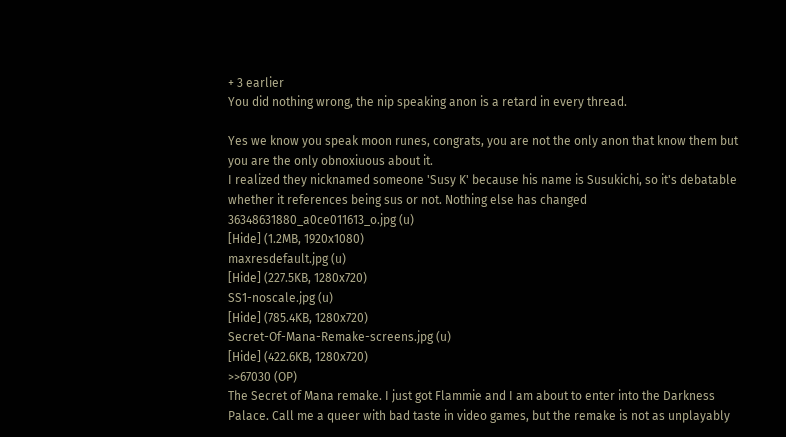+ 3 earlier
You did nothing wrong, the nip speaking anon is a retard in every thread.

Yes we know you speak moon runes, congrats, you are not the only anon that know them but you are the only obnoxiuous about it.
I realized they nicknamed someone 'Susy K' because his name is Susukichi, so it's debatable whether it references being sus or not. Nothing else has changed
36348631880_a0ce011613_o.jpg (u)
[Hide] (1.2MB, 1920x1080)
maxresdefault.jpg (u)
[Hide] (227.5KB, 1280x720)
SS1-noscale.jpg (u)
[Hide] (785.4KB, 1280x720)
Secret-Of-Mana-Remake-screens.jpg (u)
[Hide] (422.6KB, 1280x720)
>>67030 (OP)
The Secret of Mana remake. I just got Flammie and I am about to enter into the Darkness Palace. Call me a queer with bad taste in video games, but the remake is not as unplayably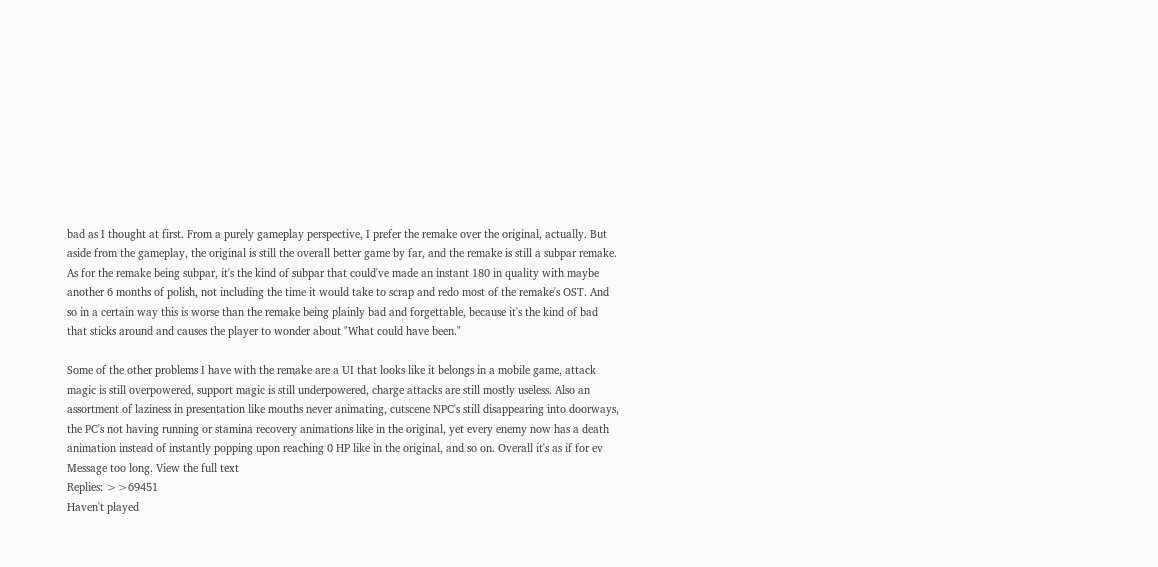bad as I thought at first. From a purely gameplay perspective, I prefer the remake over the original, actually. But aside from the gameplay, the original is still the overall better game by far, and the remake is still a subpar remake. As for the remake being subpar, it's the kind of subpar that could've made an instant 180 in quality with maybe another 6 months of polish, not including the time it would take to scrap and redo most of the remake's OST. And so in a certain way this is worse than the remake being plainly bad and forgettable, because it's the kind of bad that sticks around and causes the player to wonder about "What could have been."

Some of the other problems I have with the remake are a UI that looks like it belongs in a mobile game, attack magic is still overpowered, support magic is still underpowered, charge attacks are still mostly useless. Also an assortment of laziness in presentation like mouths never animating, cutscene NPC's still disappearing into doorways, the PC's not having running or stamina recovery animations like in the original, yet every enemy now has a death animation instead of instantly popping upon reaching 0 HP like in the original, and so on. Overall it's as if for ev
Message too long. View the full text
Replies: >>69451
Haven't played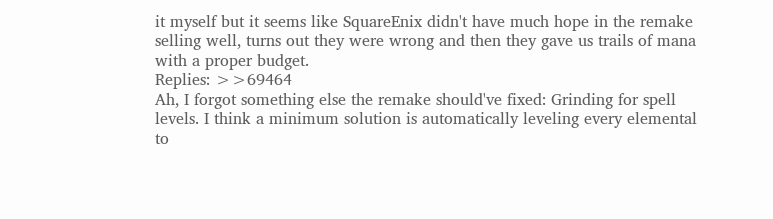it myself but it seems like SquareEnix didn't have much hope in the remake selling well, turns out they were wrong and then they gave us trails of mana with a proper budget.
Replies: >>69464
Ah, I forgot something else the remake should've fixed: Grinding for spell levels. I think a minimum solution is automatically leveling every elemental to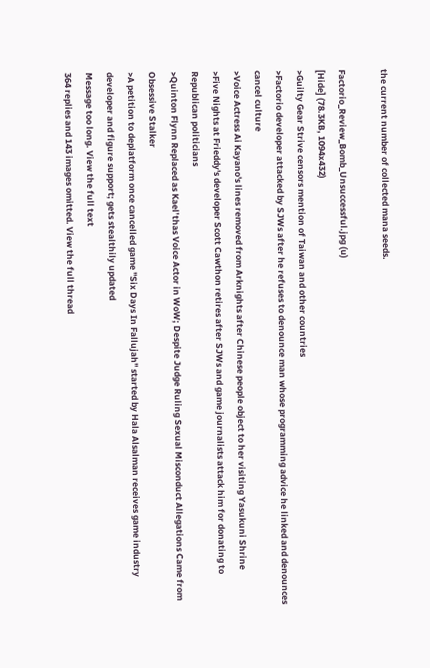the current number of collected mana seeds.

Factorio_Review_Bomb_Unsuccessful.jpg (u)
[Hide] (78.3KB, 1094x432)
>Guilty Gear Strive censors mention of Taiwan and other countries
>Factorio developer attacked by SJWs after he refuses to denounce man whose programming advice he linked and denounces cancel culture
>Voice Actress Ai Kayano's lines removed from Arknights after Chinese people object to her visiting Yasukuni Shrine
>Five Nights at Frieddy's developer Scott Cawthon retires after SJWs and game journalists attack him for donating to Republican politicians
>Quinton Flynn Replaced as Kael’thas Voice Actor in WoW; Despite Judge Ruling Sexual Misconduct Allegations Came from Obsessive Stalker
>A petition to deplatform once cancelled game "Six Days In Fallujah" started by Hala Alsalman receives game industry developer and figure support; gets stealthily updated
Message too long. View the full text
364 replies and 143 images omitted. View the full thread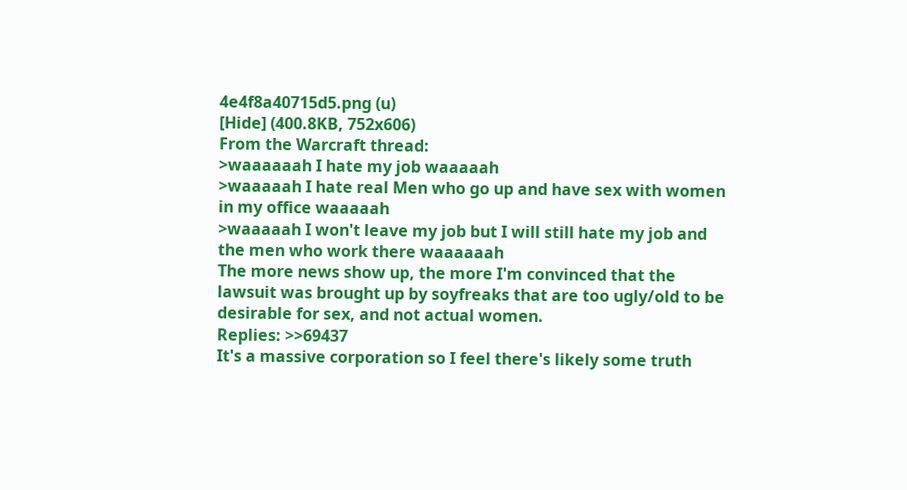4e4f8a40715d5.png (u)
[Hide] (400.8KB, 752x606)
From the Warcraft thread:
>waaaaaah I hate my job waaaaah
>waaaaah I hate real Men who go up and have sex with women in my office waaaaah
>waaaaah I won't leave my job but I will still hate my job and the men who work there waaaaaah
The more news show up, the more I'm convinced that the lawsuit was brought up by soyfreaks that are too ugly/old to be desirable for sex, and not actual women.
Replies: >>69437
It's a massive corporation so I feel there's likely some truth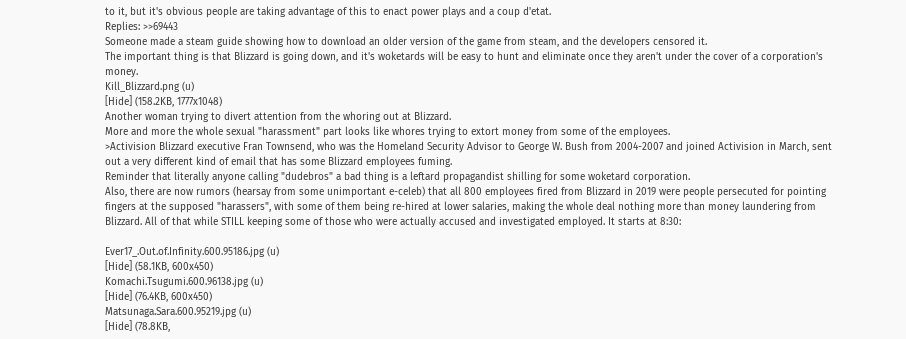to it, but it's obvious people are taking advantage of this to enact power plays and a coup d'etat.
Replies: >>69443
Someone made a steam guide showing how to download an older version of the game from steam, and the developers censored it.
The important thing is that Blizzard is going down, and it's woketards will be easy to hunt and eliminate once they aren't under the cover of a corporation's money.
Kill_Blizzard.png (u)
[Hide] (158.2KB, 1777x1048)
Another woman trying to divert attention from the whoring out at Blizzard.
More and more the whole sexual "harassment" part looks like whores trying to extort money from some of the employees.
>Activision Blizzard executive Fran Townsend, who was the Homeland Security Advisor to George W. Bush from 2004-2007 and joined Activision in March, sent out a very different kind of email that has some Blizzard employees fuming.
Reminder that literally anyone calling "dudebros" a bad thing is a leftard propagandist shilling for some woketard corporation.
Also, there are now rumors (hearsay from some unimportant e-celeb) that all 800 employees fired from Blizzard in 2019 were people persecuted for pointing fingers at the supposed "harassers", with some of them being re-hired at lower salaries, making the whole deal nothing more than money laundering from Blizzard. All of that while STILL keeping some of those who were actually accused and investigated employed. It starts at 8:30:

Ever17_.Out.of.Infinity.600.95186.jpg (u)
[Hide] (58.1KB, 600x450)
Komachi.Tsugumi.600.96138.jpg (u)
[Hide] (76.4KB, 600x450)
Matsunaga.Sara.600.95219.jpg (u)
[Hide] (78.8KB,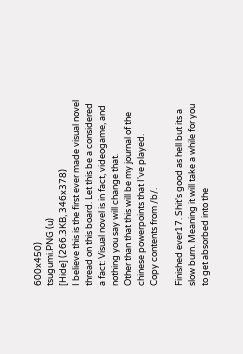600x450)
tsugumi.PNG (u)
[Hide] (266.3KB, 346x378)
I believe this is the first ever made visual novel thread on this board. Let this be a considered a fact: Visual novel is in fact, videogame, and nothing you say will change that.
Other than that this will be my journal of the chinese powerpoints that I've played.
Copy contents from /b/.

Finished ever17. Shit's good as hell but its a slow burn. Meaning it will take a while for you to get absorbed into the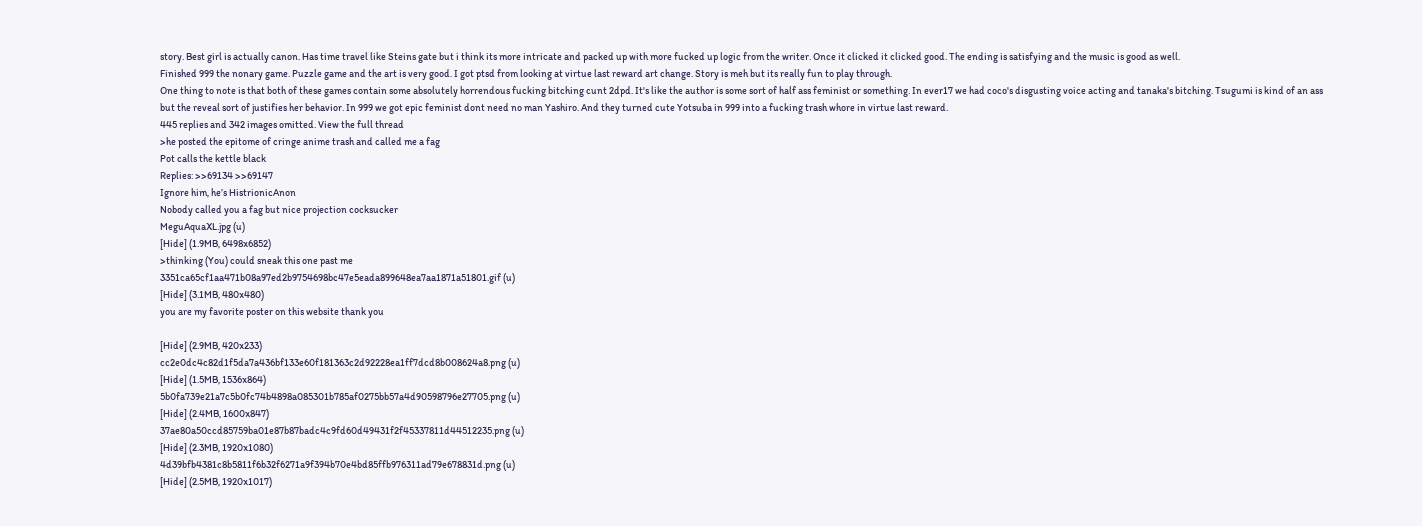story. Best girl is actually canon. Has time travel like Steins gate but i think its more intricate and packed up with more fucked up logic from the writer. Once it clicked it clicked good. The ending is satisfying and the music is good as well.
Finished 999 the nonary game. Puzzle game and the art is very good. I got ptsd from looking at virtue last reward art change. Story is meh but its really fun to play through.
One thing to note is that both of these games contain some absolutely horrendous fucking bitching cunt 2dpd. It's like the author is some sort of half ass feminist or something. In ever17 we had coco's disgusting voice acting and tanaka's bitching. Tsugumi is kind of an ass but the reveal sort of justifies her behavior. In 999 we got epic feminist dont need no man Yashiro. And they turned cute Yotsuba in 999 into a fucking trash whore in virtue last reward.
445 replies and 342 images omitted. View the full thread
>he posted the epitome of cringe anime trash and called me a fag
Pot calls the kettle black
Replies: >>69134 >>69147
Ignore him, he’s HistrionicAnon
Nobody called you a fag but nice projection cocksucker
MeguAquaXL.jpg (u)
[Hide] (1.9MB, 6498x6852)
>thinking (You) could sneak this one past me
3351ca65cf1aa471b08a97ed2b9754698bc47e5eada899648ea7aa1871a51801.gif (u)
[Hide] (3.1MB, 480x480)
you are my favorite poster on this website thank you

[Hide] (2.9MB, 420x233)
cc2e0dc4c82d1f5da7a436bf133e60f181363c2d92228ea1ff7dcd8b008624a8.png (u)
[Hide] (1.5MB, 1536x864)
5b0fa739e21a7c5b0fc74b4898a085301b785af0275bb57a4d90598796e27705.png (u)
[Hide] (2.4MB, 1600x847)
37ae80a50ccd85759ba01e87b87badc4c9fd60d49431f2f45337811d44512235.png (u)
[Hide] (2.3MB, 1920x1080)
4d39bfb4381c8b5811f6b32f6271a9f394b70e4bd85ffb976311ad79e678831d.png (u)
[Hide] (2.5MB, 1920x1017)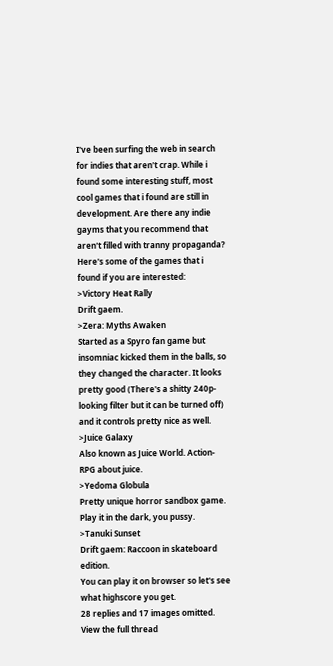I've been surfing the web in search for indies that aren't crap. While i found some interesting stuff, most cool games that i found are still in development. Are there any indie gayms that you recommend that aren't filled with tranny propaganda?
Here's some of the games that i found if you are interested:
>Victory Heat Rally
Drift gaem.
>Zera: Myths Awaken
Started as a Spyro fan game but insomniac kicked them in the balls, so they changed the character. It looks pretty good (There's a shitty 240p-looking filter but it can be turned off) and it controls pretty nice as well.
>Juice Galaxy
Also known as Juice World. Action-RPG about juice.
>Yedoma Globula
Pretty unique horror sandbox game. Play it in the dark, you pussy.
>Tanuki Sunset
Drift gaem: Raccoon in skateboard edition.
You can play it on browser so let's see what highscore you get.
28 replies and 17 images omitted. View the full thread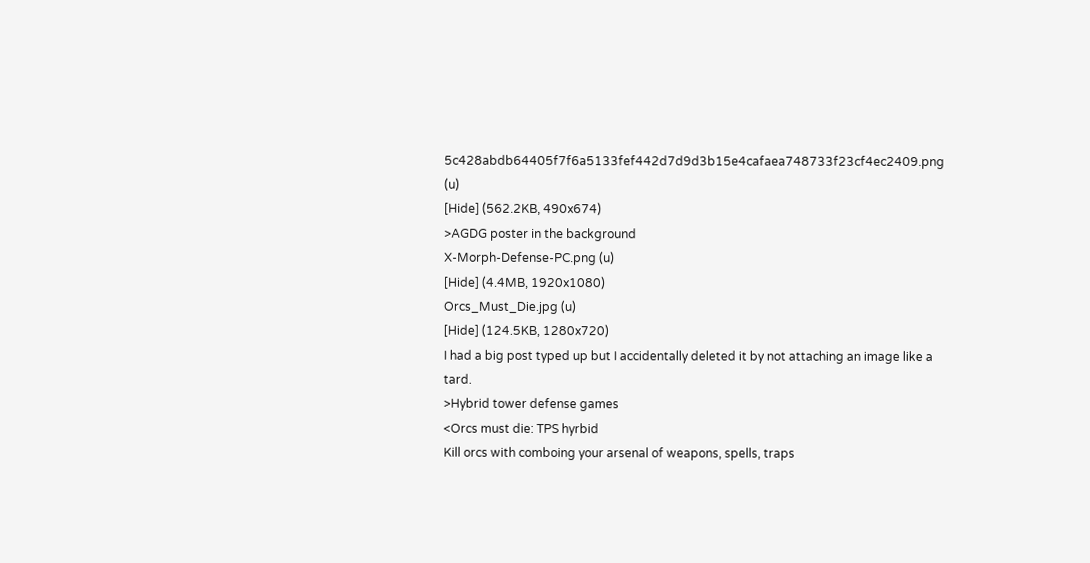5c428abdb64405f7f6a5133fef442d7d9d3b15e4cafaea748733f23cf4ec2409.png (u)
[Hide] (562.2KB, 490x674)
>AGDG poster in the background
X-Morph-Defense-PC.png (u)
[Hide] (4.4MB, 1920x1080)
Orcs_Must_Die.jpg (u)
[Hide] (124.5KB, 1280x720)
I had a big post typed up but I accidentally deleted it by not attaching an image like a tard.
>Hybrid tower defense games
<Orcs must die: TPS hyrbid
Kill orcs with comboing your arsenal of weapons, spells, traps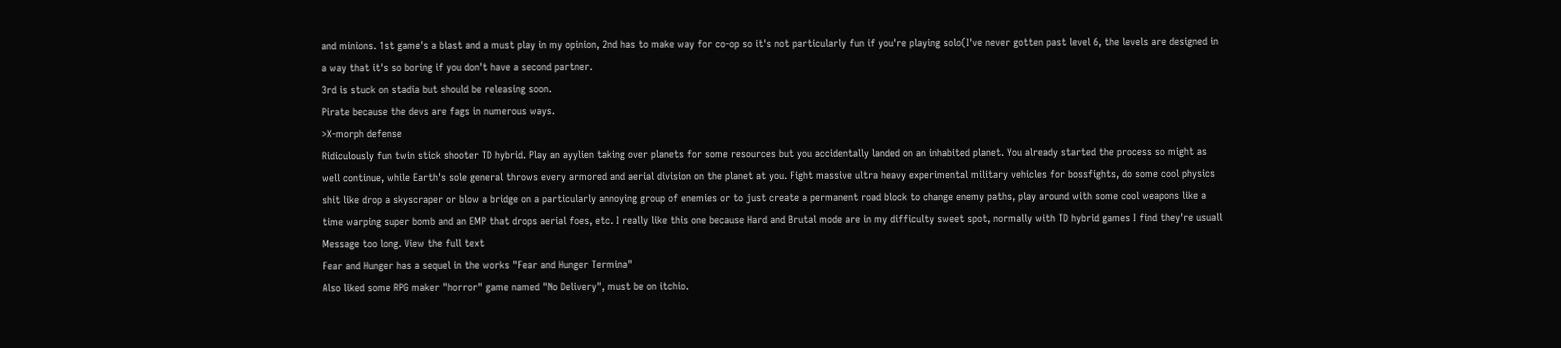and minions. 1st game's a blast and a must play in my opinion, 2nd has to make way for co-op so it's not particularly fun if you're playing solo(I've never gotten past level 6, the levels are designed in a way that it's so boring if you don't have a second partner.
3rd is stuck on stadia but should be releasing soon.
Pirate because the devs are fags in numerous ways.
>X-morph defense
Ridiculously fun twin stick shooter TD hybrid. Play an ayylien taking over planets for some resources but you accidentally landed on an inhabited planet. You already started the process so might as well continue, while Earth's sole general throws every armored and aerial division on the planet at you. Fight massive ultra heavy experimental military vehicles for bossfights, do some cool physics shit like drop a skyscraper or blow a bridge on a particularly annoying group of enemies or to just create a permanent road block to change enemy paths, play around with some cool weapons like a time warping super bomb and an EMP that drops aerial foes, etc. I really like this one because Hard and Brutal mode are in my difficulty sweet spot, normally with TD hybrid games I find they're usuall
Message too long. View the full text
Fear and Hunger has a sequel in the works "Fear and Hunger Termina"
Also liked some RPG maker "horror" game named "No Delivery", must be on itchio.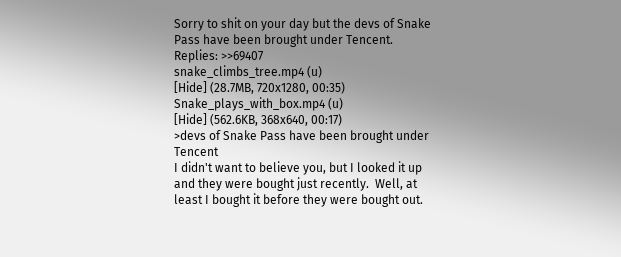Sorry to shit on your day but the devs of Snake Pass have been brought under Tencent.
Replies: >>69407
snake_climbs_tree.mp4 (u)
[Hide] (28.7MB, 720x1280, 00:35)
Snake_plays_with_box.mp4 (u)
[Hide] (562.6KB, 368x640, 00:17)
>devs of Snake Pass have been brought under Tencent
I didn't want to believe you, but I looked it up and they were bought just recently.  Well, at least I bought it before they were bought out.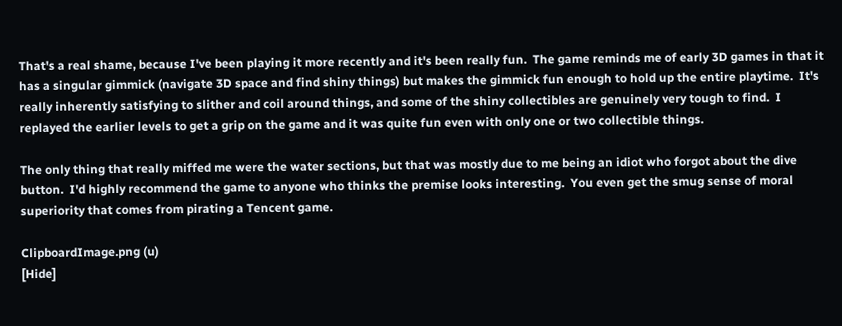That's a real shame, because I've been playing it more recently and it's been really fun.  The game reminds me of early 3D games in that it has a singular gimmick (navigate 3D space and find shiny things) but makes the gimmick fun enough to hold up the entire playtime.  It's really inherently satisfying to slither and coil around things, and some of the shiny collectibles are genuinely very tough to find.  I replayed the earlier levels to get a grip on the game and it was quite fun even with only one or two collectible things.

The only thing that really miffed me were the water sections, but that was mostly due to me being an idiot who forgot about the dive button.  I'd highly recommend the game to anyone who thinks the premise looks interesting.  You even get the smug sense of moral superiority that comes from pirating a Tencent game.

ClipboardImage.png (u)
[Hide]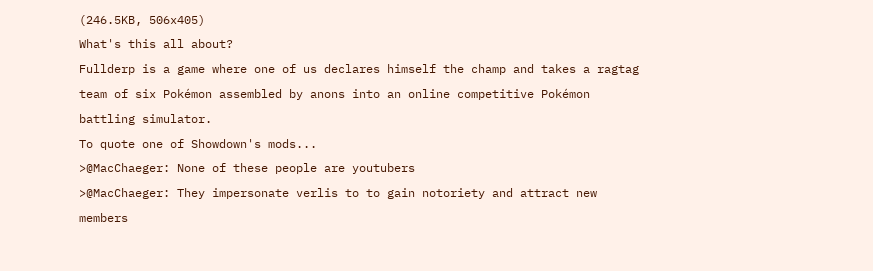(246.5KB, 506x405)
What's this all about?
Fullderp is a game where one of us declares himself the champ and takes a ragtag team of six Pokémon assembled by anons into an online competitive Pokémon battling simulator.
To quote one of Showdown's mods...
>@MacChaeger: None of these people are youtubers
>@MacChaeger: They impersonate verlis to to gain notoriety and attract new members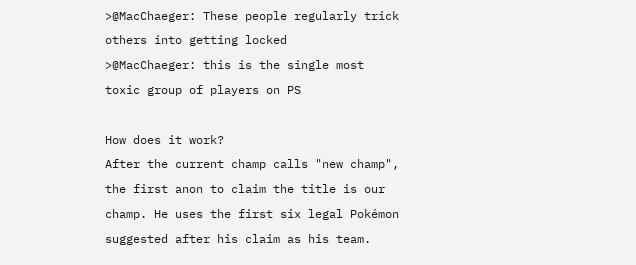>@MacChaeger: These people regularly trick others into getting locked
>@MacChaeger: this is the single most toxic group of players on PS

How does it work?
After the current champ calls "new champ", the first anon to claim the title is our champ. He uses the first six legal Pokémon suggested after his claim as his team.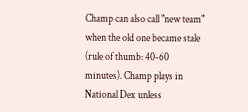Champ can also call "new team" when the old one became stale (rule of thumb: 40-60 minutes). Champ plays in National Dex unless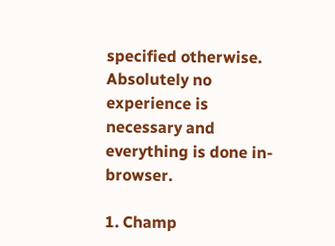specified otherwise.
Absolutely no experience is necessary and everything is done in-browser.

1. Champ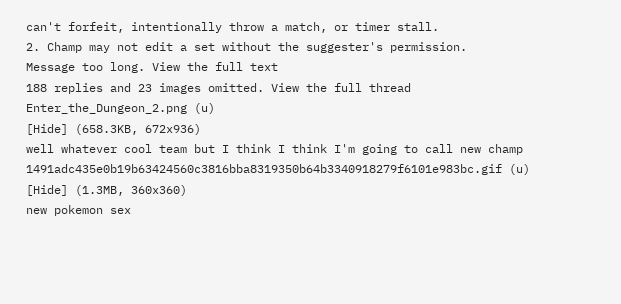can't forfeit, intentionally throw a match, or timer stall.
2. Champ may not edit a set without the suggester's permission.
Message too long. View the full text
188 replies and 23 images omitted. View the full thread
Enter_the_Dungeon_2.png (u)
[Hide] (658.3KB, 672x936)
well whatever cool team but I think I think I'm going to call new champ
1491adc435e0b19b63424560c3816bba8319350b64b3340918279f6101e983bc.gif (u)
[Hide] (1.3MB, 360x360)
new pokemon sex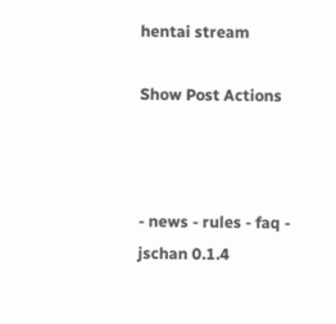hentai stream

Show Post Actions



- news - rules - faq -
jschan 0.1.4